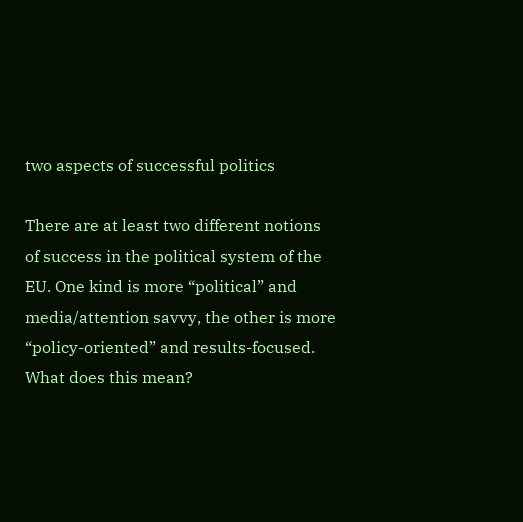two aspects of successful politics

There are at least two different notions of success in the political system of the EU. One kind is more “political” and media/attention savvy, the other is more “policy-oriented” and results-focused. What does this mean?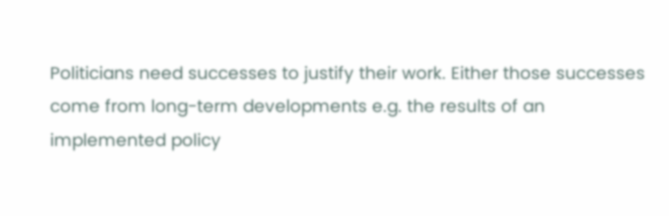Politicians need successes to justify their work. Either those successes come from long-term developments e.g. the results of an implemented policy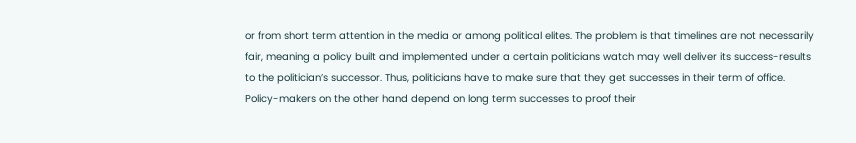or from short term attention in the media or among political elites. The problem is that timelines are not necessarily fair, meaning a policy built and implemented under a certain politicians watch may well deliver its success-results to the politician’s successor. Thus, politicians have to make sure that they get successes in their term of office.
Policy-makers on the other hand depend on long term successes to proof their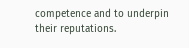competence and to underpin their reputations.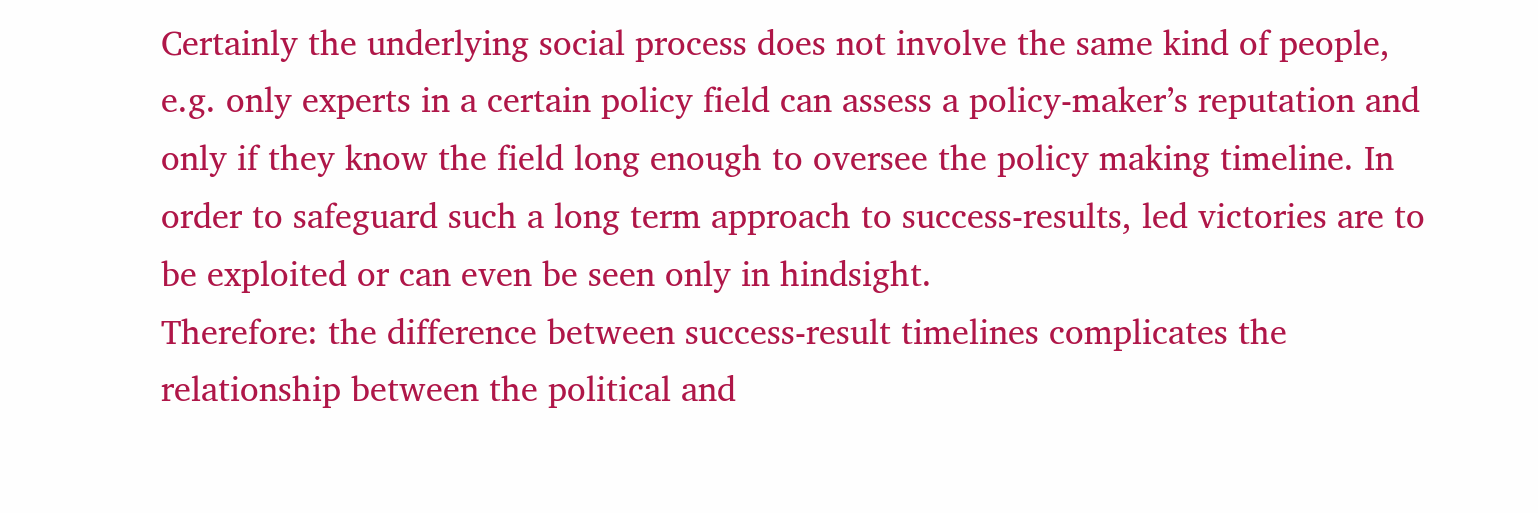Certainly the underlying social process does not involve the same kind of people, e.g. only experts in a certain policy field can assess a policy-maker’s reputation and only if they know the field long enough to oversee the policy making timeline. In order to safeguard such a long term approach to success-results, led victories are to be exploited or can even be seen only in hindsight.
Therefore: the difference between success-result timelines complicates the relationship between the political and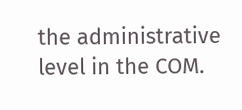the administrative level in the COM.